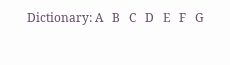Dictionary: A   B   C   D   E   F   G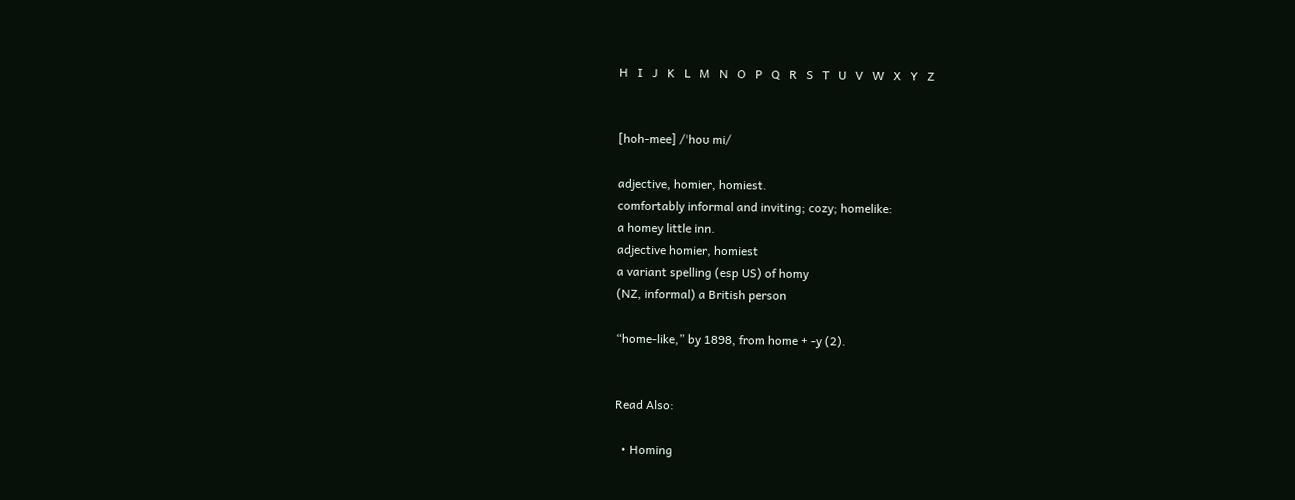H   I   J   K   L   M   N   O   P   Q   R   S   T   U   V   W   X   Y   Z


[hoh-mee] /ˈhoʊ mi/

adjective, homier, homiest.
comfortably informal and inviting; cozy; homelike:
a homey little inn.
adjective homier, homiest
a variant spelling (esp US) of homy
(NZ, informal) a British person

“home-like,” by 1898, from home + -y (2).


Read Also:

  • Homing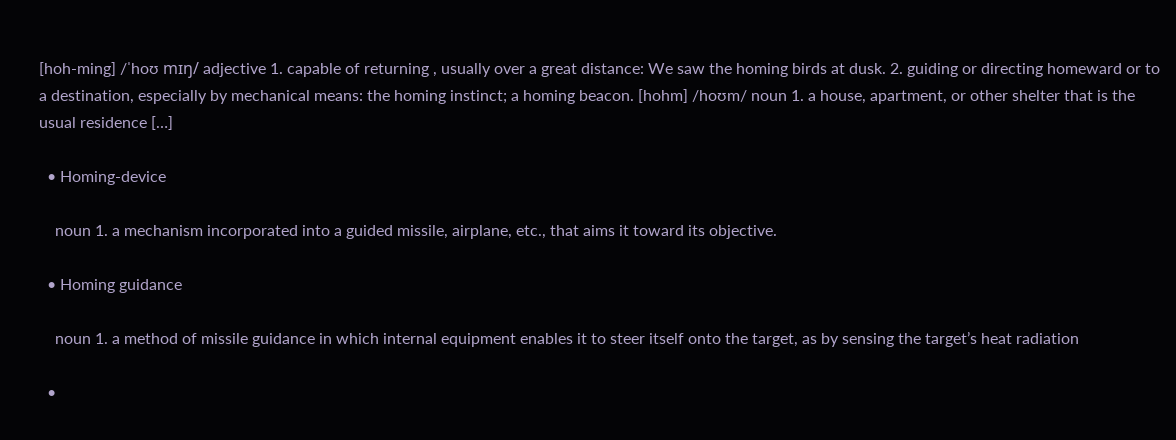[hoh-ming] /ˈhoʊ mɪŋ/ adjective 1. capable of returning , usually over a great distance: We saw the homing birds at dusk. 2. guiding or directing homeward or to a destination, especially by mechanical means: the homing instinct; a homing beacon. [hohm] /hoʊm/ noun 1. a house, apartment, or other shelter that is the usual residence […]

  • Homing-device

    noun 1. a mechanism incorporated into a guided missile, airplane, etc., that aims it toward its objective.

  • Homing guidance

    noun 1. a method of missile guidance in which internal equipment enables it to steer itself onto the target, as by sensing the target’s heat radiation

  •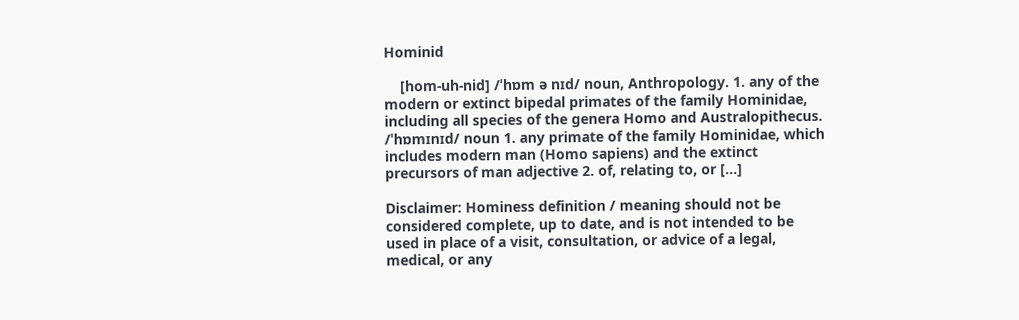Hominid

    [hom-uh-nid] /ˈhɒm ə nɪd/ noun, Anthropology. 1. any of the modern or extinct bipedal primates of the family Hominidae, including all species of the genera Homo and Australopithecus. /ˈhɒmɪnɪd/ noun 1. any primate of the family Hominidae, which includes modern man (Homo sapiens) and the extinct precursors of man adjective 2. of, relating to, or […]

Disclaimer: Hominess definition / meaning should not be considered complete, up to date, and is not intended to be used in place of a visit, consultation, or advice of a legal, medical, or any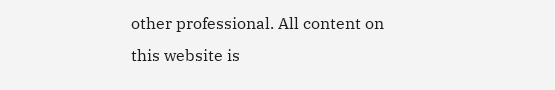other professional. All content on this website is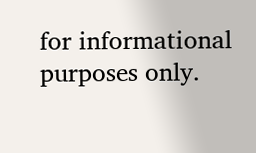for informational purposes only.